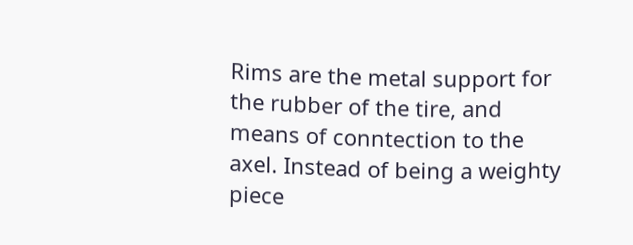Rims are the metal support for the rubber of the tire, and means of conntection to the axel. Instead of being a weighty piece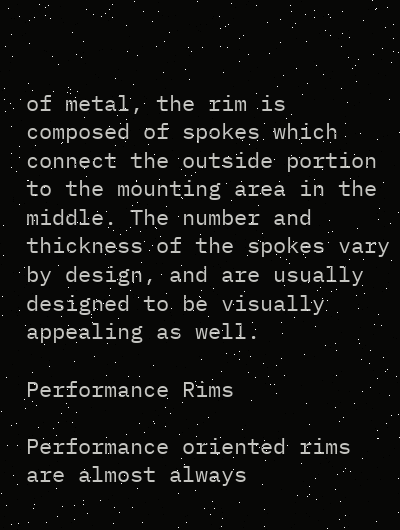of metal, the rim is composed of spokes which connect the outside portion to the mounting area in the middle. The number and thickness of the spokes vary by design, and are usually designed to be visually appealing as well.

Performance Rims

Performance oriented rims are almost always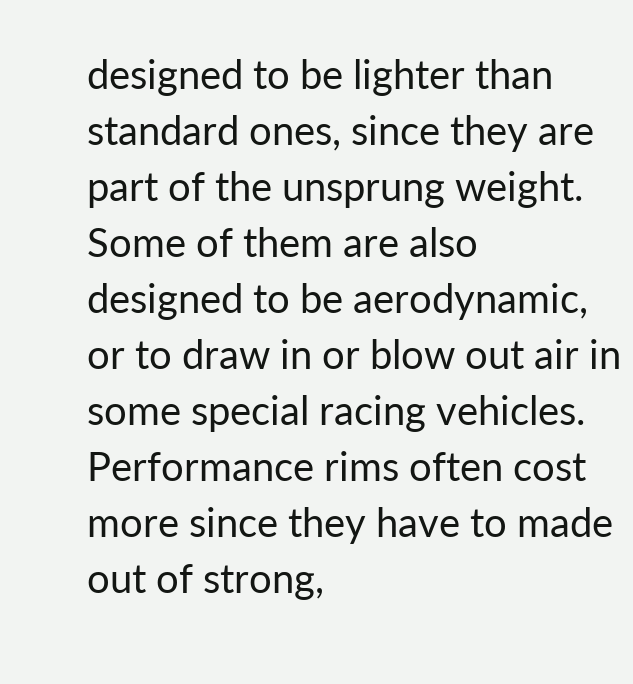designed to be lighter than standard ones, since they are part of the unsprung weight. Some of them are also designed to be aerodynamic, or to draw in or blow out air in some special racing vehicles. Performance rims often cost more since they have to made out of strong,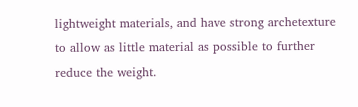lightweight materials, and have strong archetexture to allow as little material as possible to further reduce the weight.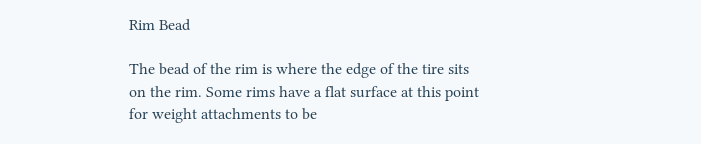Rim Bead

The bead of the rim is where the edge of the tire sits on the rim. Some rims have a flat surface at this point for weight attachments to be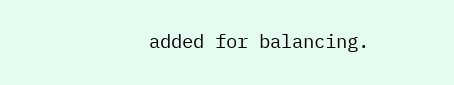added for balancing.